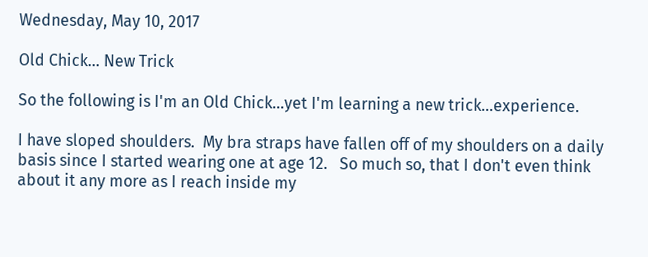Wednesday, May 10, 2017

Old Chick... New Trick

So the following is I'm an Old Chick...yet I'm learning a new trick...experience.

I have sloped shoulders.  My bra straps have fallen off of my shoulders on a daily basis since I started wearing one at age 12.   So much so, that I don't even think about it any more as I reach inside my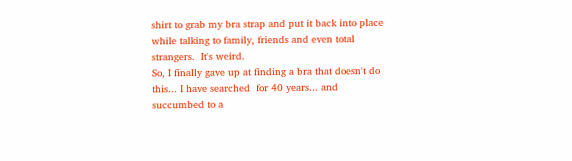shirt to grab my bra strap and put it back into place while talking to family, friends and even total strangers.  It's weird.
So, I finally gave up at finding a bra that doesn't do this... I have searched  for 40 years... and succumbed to a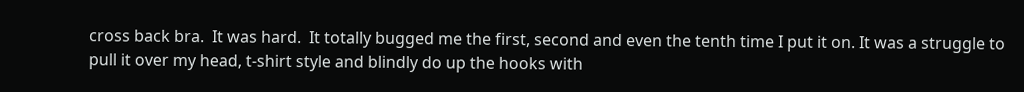cross back bra.  It was hard.  It totally bugged me the first, second and even the tenth time I put it on. It was a struggle to pull it over my head, t-shirt style and blindly do up the hooks with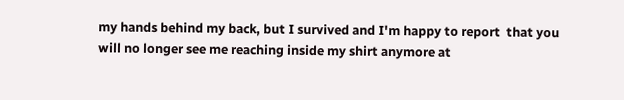my hands behind my back, but I survived and I'm happy to report  that you will no longer see me reaching inside my shirt anymore at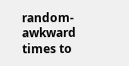random-awkward times to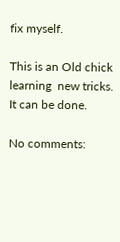fix myself.

This is an Old chick learning  new tricks.   It can be done.

No comments: